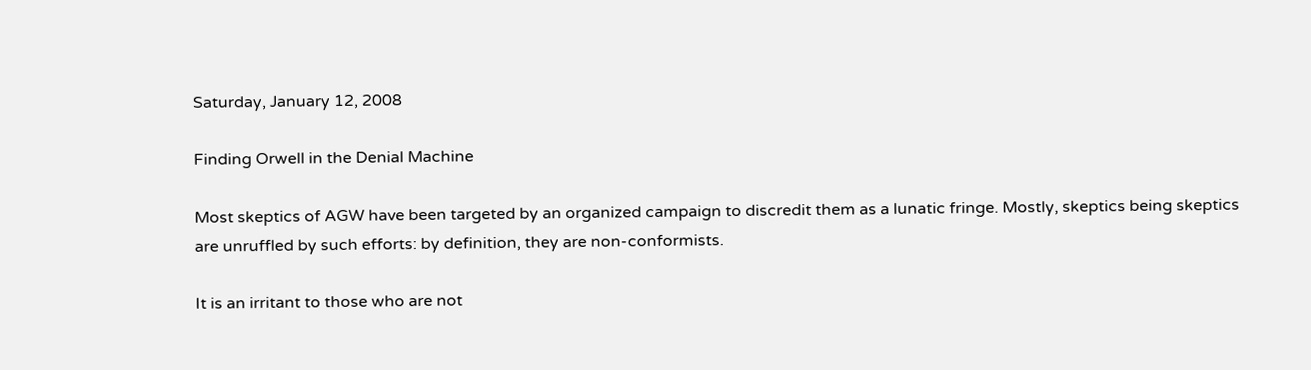Saturday, January 12, 2008

Finding Orwell in the Denial Machine

Most skeptics of AGW have been targeted by an organized campaign to discredit them as a lunatic fringe. Mostly, skeptics being skeptics are unruffled by such efforts: by definition, they are non-conformists.

It is an irritant to those who are not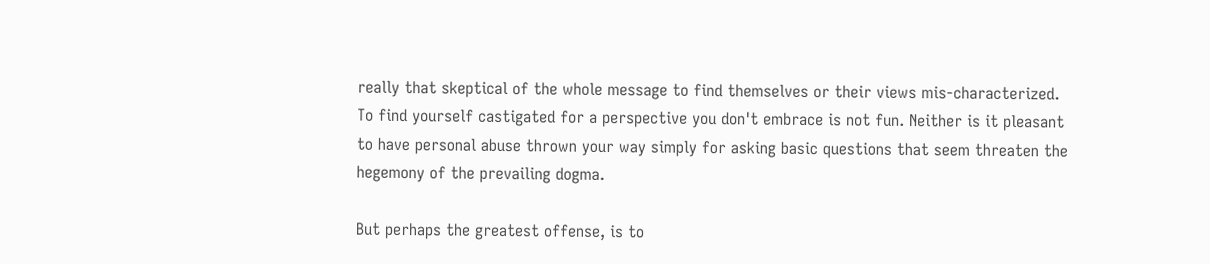really that skeptical of the whole message to find themselves or their views mis-characterized. To find yourself castigated for a perspective you don't embrace is not fun. Neither is it pleasant to have personal abuse thrown your way simply for asking basic questions that seem threaten the hegemony of the prevailing dogma.

But perhaps the greatest offense, is to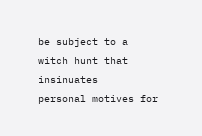be subject to a witch hunt that insinuates
personal motives for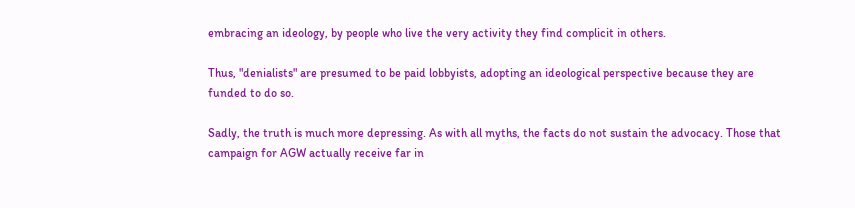embracing an ideology, by people who live the very activity they find complicit in others.

Thus, "denialists" are presumed to be paid lobbyists, adopting an ideological perspective because they are funded to do so.

Sadly, the truth is much more depressing. As with all myths, the facts do not sustain the advocacy. Those that campaign for AGW actually receive far in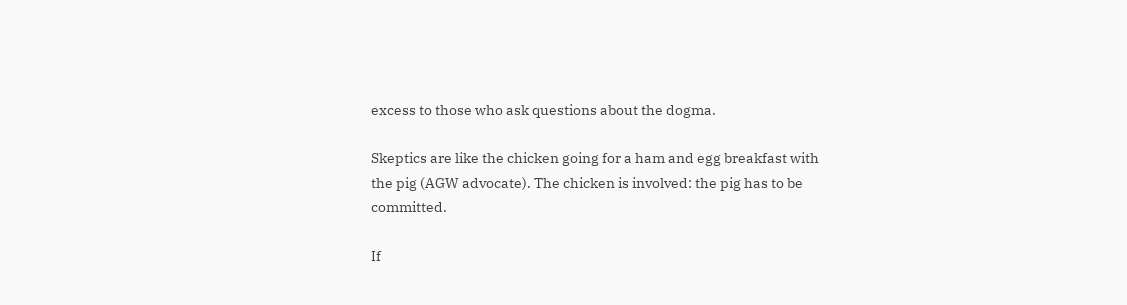excess to those who ask questions about the dogma.

Skeptics are like the chicken going for a ham and egg breakfast with the pig (AGW advocate). The chicken is involved: the pig has to be committed.

If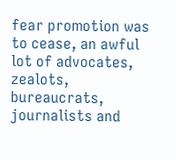fear promotion was to cease, an awful lot of advocates, zealots, bureaucrats, journalists and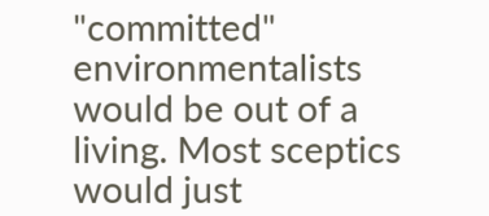"committed" environmentalists would be out of a living. Most sceptics would just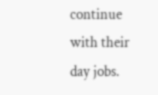continue with their day jobs.